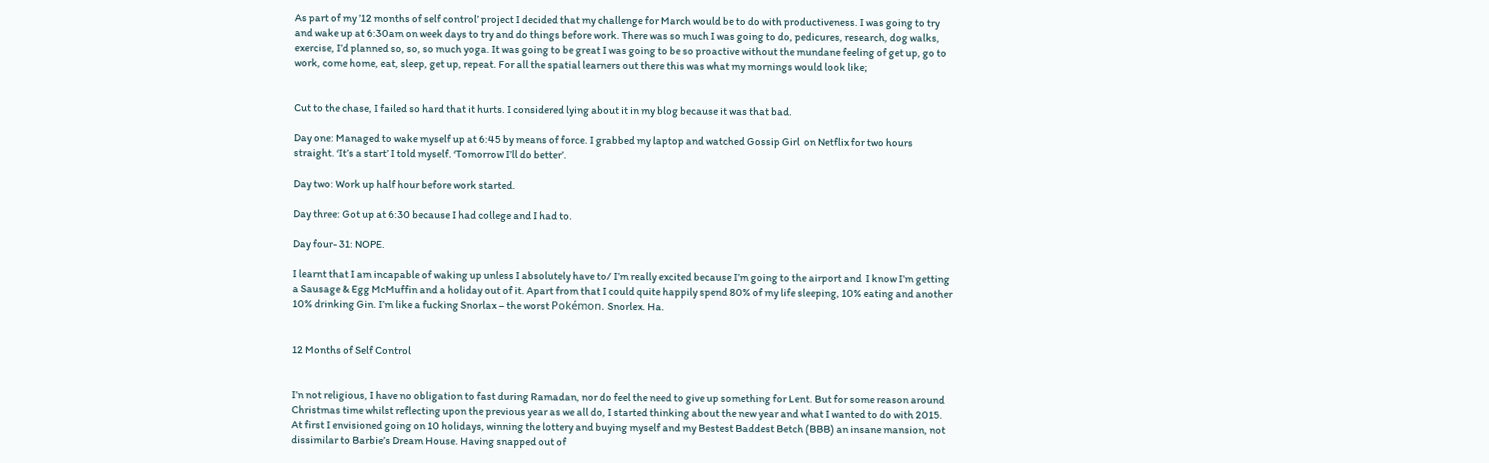As part of my ’12 months of self control’ project I decided that my challenge for March would be to do with productiveness. I was going to try and wake up at 6:30am on week days to try and do things before work. There was so much I was going to do, pedicures, research, dog walks, exercise, I’d planned so, so, so much yoga. It was going to be great I was going to be so proactive without the mundane feeling of get up, go to work, come home, eat, sleep, get up, repeat. For all the spatial learners out there this was what my mornings would look like;


Cut to the chase, I failed so hard that it hurts. I considered lying about it in my blog because it was that bad.

Day one: Managed to wake myself up at 6:45 by means of force. I grabbed my laptop and watched Gossip Girl  on Netflix for two hours straight. ‘It’s a start’ I told myself. ‘Tomorrow I’ll do better’.

Day two: Work up half hour before work started.

Day three: Got up at 6:30 because I had college and I had to.

Day four- 31: NOPE.

I learnt that I am incapable of waking up unless I absolutely have to/ I’m really excited because I’m going to the airport and  I know I’m getting a Sausage & Egg McMuffin and a holiday out of it. Apart from that I could quite happily spend 80% of my life sleeping, 10% eating and another 10% drinking Gin. I’m like a fucking Snorlax – the worst Pokémon. Snorlex. Ha.


12 Months of Self Control


I’n not religious, I have no obligation to fast during Ramadan, nor do feel the need to give up something for Lent. But for some reason around Christmas time whilst reflecting upon the previous year as we all do, I started thinking about the new year and what I wanted to do with 2015. At first I envisioned going on 10 holidays, winning the lottery and buying myself and my Bestest Baddest Betch (BBB) an insane mansion, not dissimilar to Barbie’s Dream House. Having snapped out of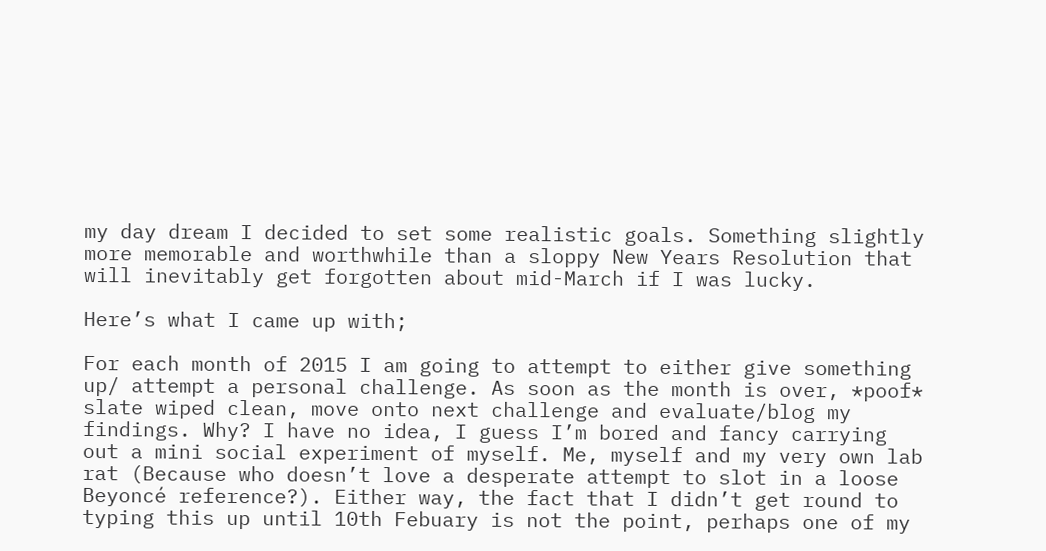my day dream I decided to set some realistic goals. Something slightly more memorable and worthwhile than a sloppy New Years Resolution that will inevitably get forgotten about mid-March if I was lucky.

Here’s what I came up with;

For each month of 2015 I am going to attempt to either give something up/ attempt a personal challenge. As soon as the month is over, *poof* slate wiped clean, move onto next challenge and evaluate/blog my findings. Why? I have no idea, I guess I’m bored and fancy carrying out a mini social experiment of myself. Me, myself and my very own lab rat (Because who doesn’t love a desperate attempt to slot in a loose Beyoncé reference?). Either way, the fact that I didn’t get round to typing this up until 10th Febuary is not the point, perhaps one of my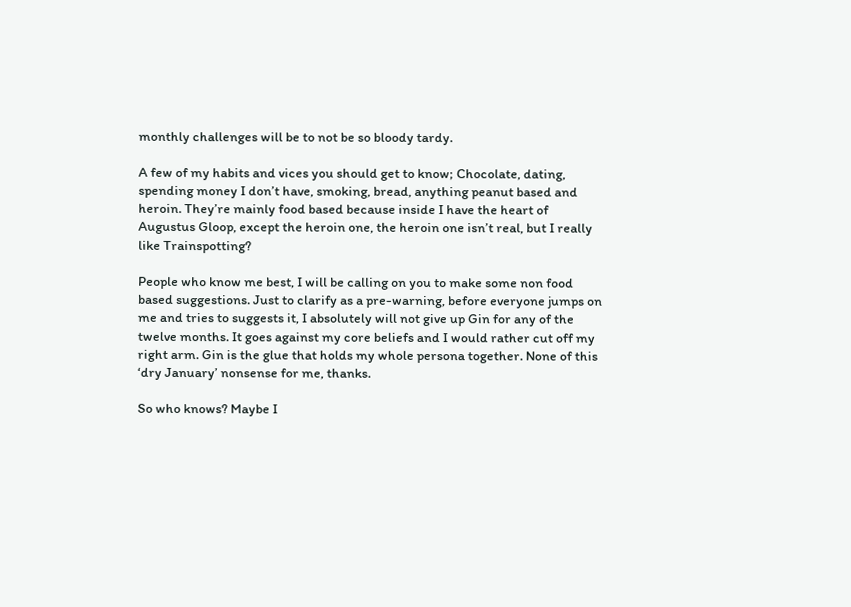monthly challenges will be to not be so bloody tardy.

A few of my habits and vices you should get to know; Chocolate, dating, spending money I don’t have, smoking, bread, anything peanut based and heroin. They’re mainly food based because inside I have the heart of Augustus Gloop, except the heroin one, the heroin one isn’t real, but I really like Trainspotting?

People who know me best, I will be calling on you to make some non food based suggestions. Just to clarify as a pre-warning, before everyone jumps on me and tries to suggests it, I absolutely will not give up Gin for any of the twelve months. It goes against my core beliefs and I would rather cut off my right arm. Gin is the glue that holds my whole persona together. None of this ‘dry January’ nonsense for me, thanks.

So who knows? Maybe I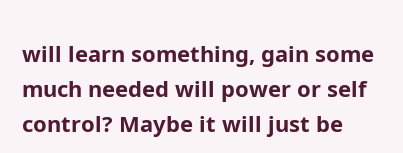will learn something, gain some much needed will power or self control? Maybe it will just be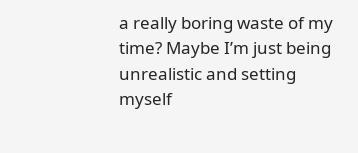a really boring waste of my time? Maybe I’m just being unrealistic and setting myself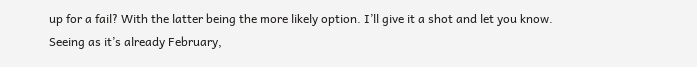up for a fail? With the latter being the more likely option. I’ll give it a shot and let you know. Seeing as it’s already February,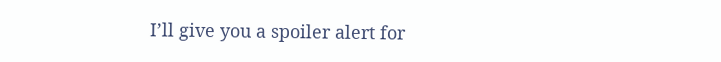I’ll give you a spoiler alert for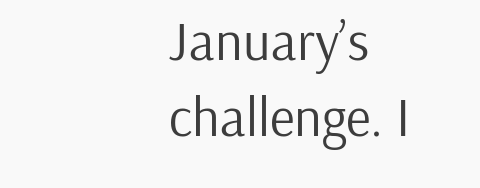January’s challenge. I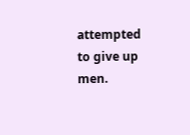attempted to give up men.